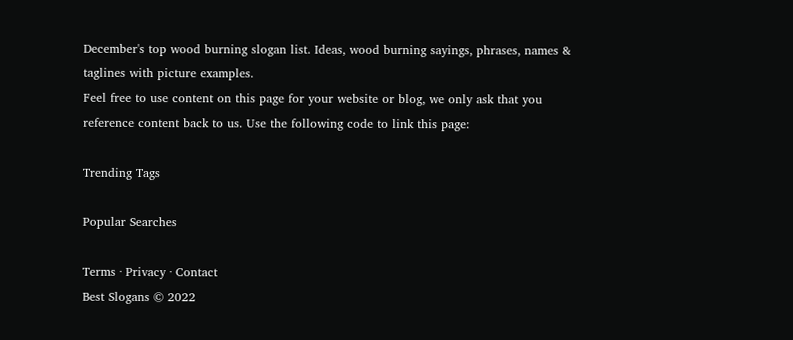December's top wood burning slogan list. Ideas, wood burning sayings, phrases, names & taglines with picture examples.
Feel free to use content on this page for your website or blog, we only ask that you reference content back to us. Use the following code to link this page:

Trending Tags

Popular Searches

Terms · Privacy · Contact
Best Slogans © 2022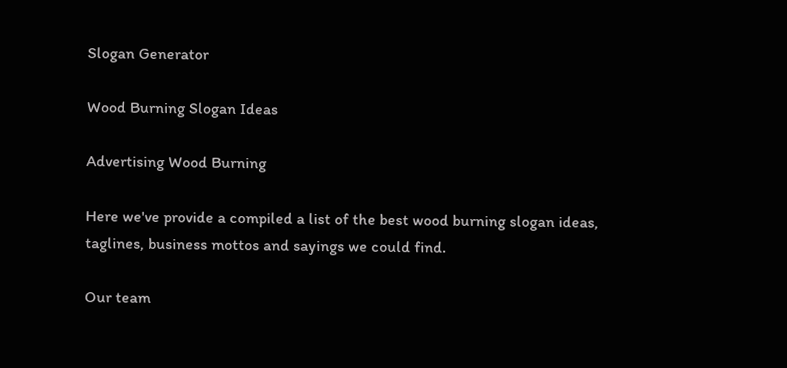Slogan Generator

Wood Burning Slogan Ideas

Advertising Wood Burning

Here we've provide a compiled a list of the best wood burning slogan ideas, taglines, business mottos and sayings we could find.

Our team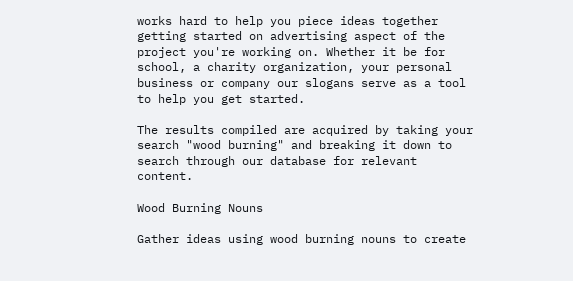works hard to help you piece ideas together getting started on advertising aspect of the project you're working on. Whether it be for school, a charity organization, your personal business or company our slogans serve as a tool to help you get started.

The results compiled are acquired by taking your search "wood burning" and breaking it down to search through our database for relevant content.

Wood Burning Nouns

Gather ideas using wood burning nouns to create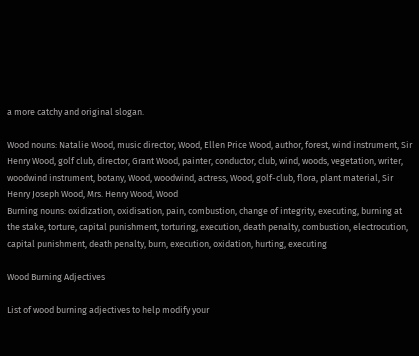a more catchy and original slogan.

Wood nouns: Natalie Wood, music director, Wood, Ellen Price Wood, author, forest, wind instrument, Sir Henry Wood, golf club, director, Grant Wood, painter, conductor, club, wind, woods, vegetation, writer, woodwind instrument, botany, Wood, woodwind, actress, Wood, golf-club, flora, plant material, Sir Henry Joseph Wood, Mrs. Henry Wood, Wood
Burning nouns: oxidization, oxidisation, pain, combustion, change of integrity, executing, burning at the stake, torture, capital punishment, torturing, execution, death penalty, combustion, electrocution, capital punishment, death penalty, burn, execution, oxidation, hurting, executing

Wood Burning Adjectives

List of wood burning adjectives to help modify your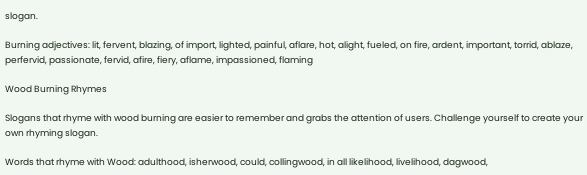slogan.

Burning adjectives: lit, fervent, blazing, of import, lighted, painful, aflare, hot, alight, fueled, on fire, ardent, important, torrid, ablaze, perfervid, passionate, fervid, afire, fiery, aflame, impassioned, flaming

Wood Burning Rhymes

Slogans that rhyme with wood burning are easier to remember and grabs the attention of users. Challenge yourself to create your own rhyming slogan.

Words that rhyme with Wood: adulthood, isherwood, could, collingwood, in all likelihood, livelihood, dagwood,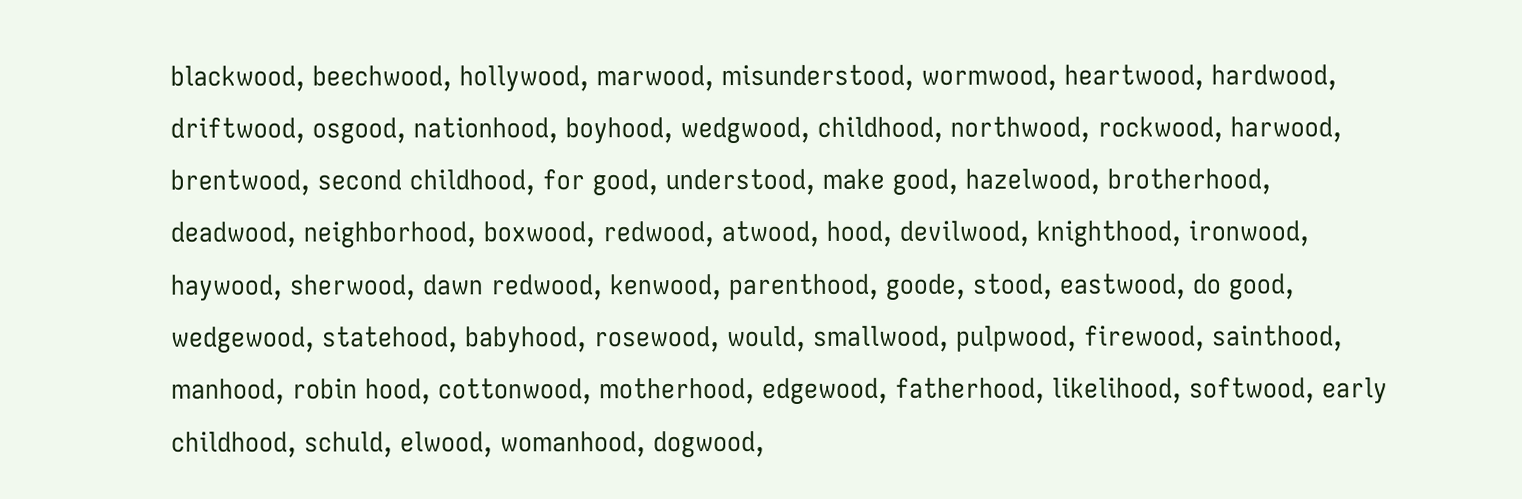blackwood, beechwood, hollywood, marwood, misunderstood, wormwood, heartwood, hardwood, driftwood, osgood, nationhood, boyhood, wedgwood, childhood, northwood, rockwood, harwood, brentwood, second childhood, for good, understood, make good, hazelwood, brotherhood, deadwood, neighborhood, boxwood, redwood, atwood, hood, devilwood, knighthood, ironwood, haywood, sherwood, dawn redwood, kenwood, parenthood, goode, stood, eastwood, do good, wedgewood, statehood, babyhood, rosewood, would, smallwood, pulpwood, firewood, sainthood, manhood, robin hood, cottonwood, motherhood, edgewood, fatherhood, likelihood, softwood, early childhood, schuld, elwood, womanhood, dogwood,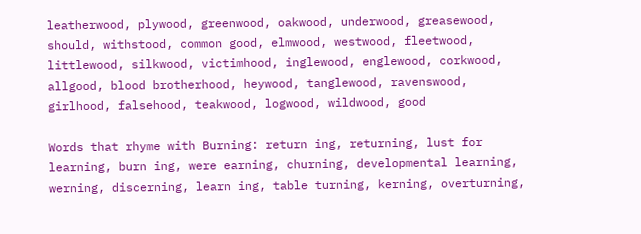leatherwood, plywood, greenwood, oakwood, underwood, greasewood, should, withstood, common good, elmwood, westwood, fleetwood, littlewood, silkwood, victimhood, inglewood, englewood, corkwood, allgood, blood brotherhood, heywood, tanglewood, ravenswood, girlhood, falsehood, teakwood, logwood, wildwood, good

Words that rhyme with Burning: return ing, returning, lust for learning, burn ing, were earning, churning, developmental learning, werning, discerning, learn ing, table turning, kerning, overturning,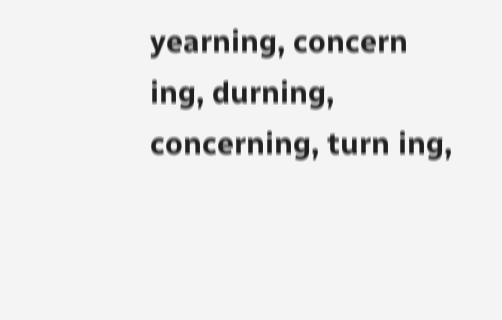yearning, concern ing, durning, concerning, turn ing,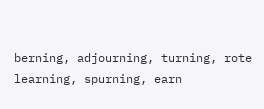berning, adjourning, turning, rote learning, spurning, earn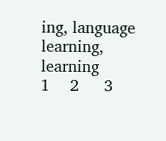ing, language learning, learning
1    2     3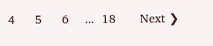4     5     6    ...  18      Next ❯